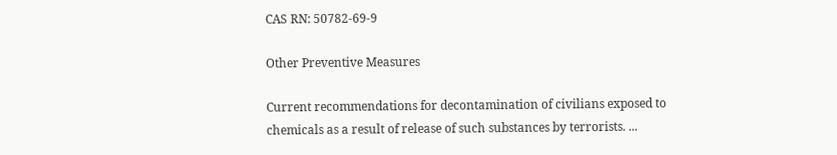CAS RN: 50782-69-9

Other Preventive Measures

Current recommendations for decontamination of civilians exposed to chemicals as a result of release of such substances by terrorists. ...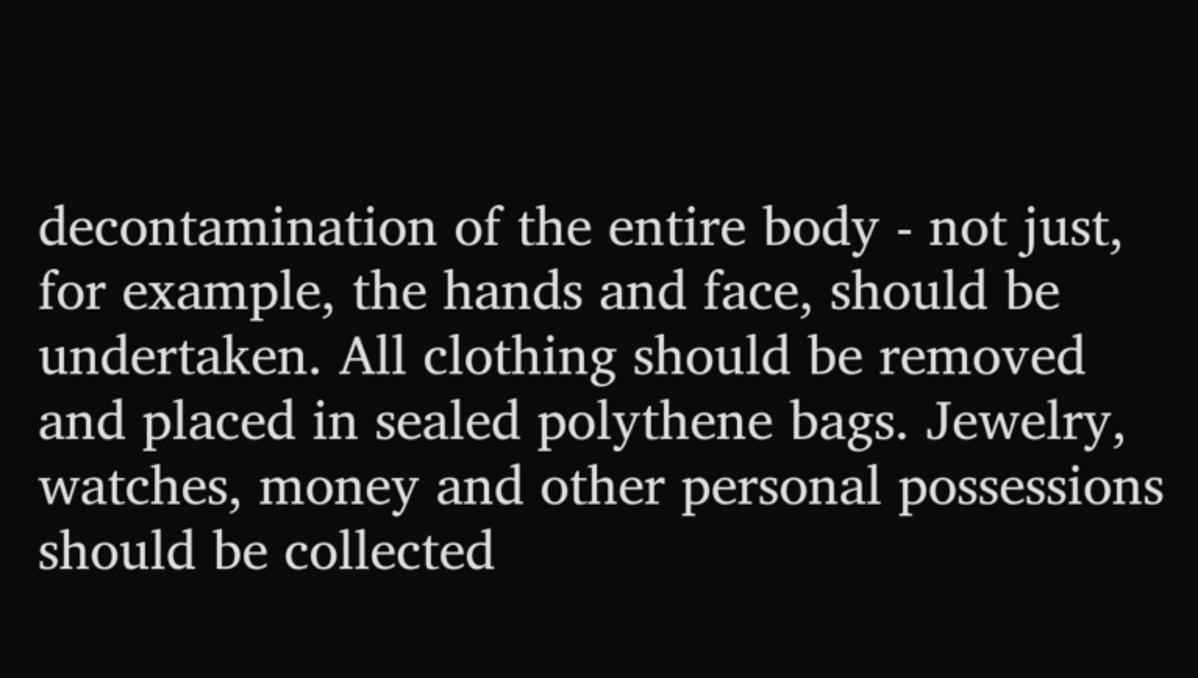decontamination of the entire body - not just, for example, the hands and face, should be undertaken. All clothing should be removed and placed in sealed polythene bags. Jewelry, watches, money and other personal possessions should be collected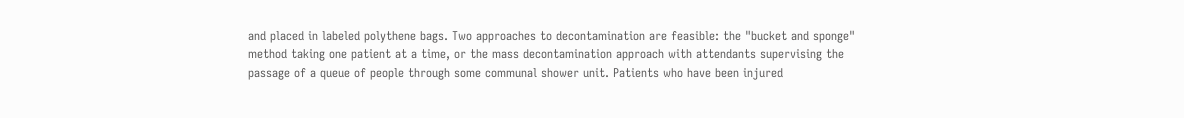and placed in labeled polythene bags. Two approaches to decontamination are feasible: the "bucket and sponge" method taking one patient at a time, or the mass decontamination approach with attendants supervising the passage of a queue of people through some communal shower unit. Patients who have been injured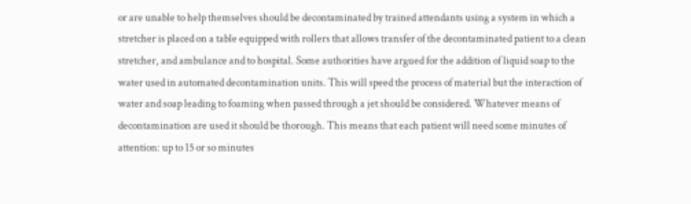or are unable to help themselves should be decontaminated by trained attendants using a system in which a stretcher is placed on a table equipped with rollers that allows transfer of the decontaminated patient to a clean stretcher, and ambulance and to hospital. Some authorities have argued for the addition of liquid soap to the water used in automated decontamination units. This will speed the process of material but the interaction of water and soap leading to foaming when passed through a jet should be considered. Whatever means of decontamination are used it should be thorough. This means that each patient will need some minutes of attention: up to 15 or so minutes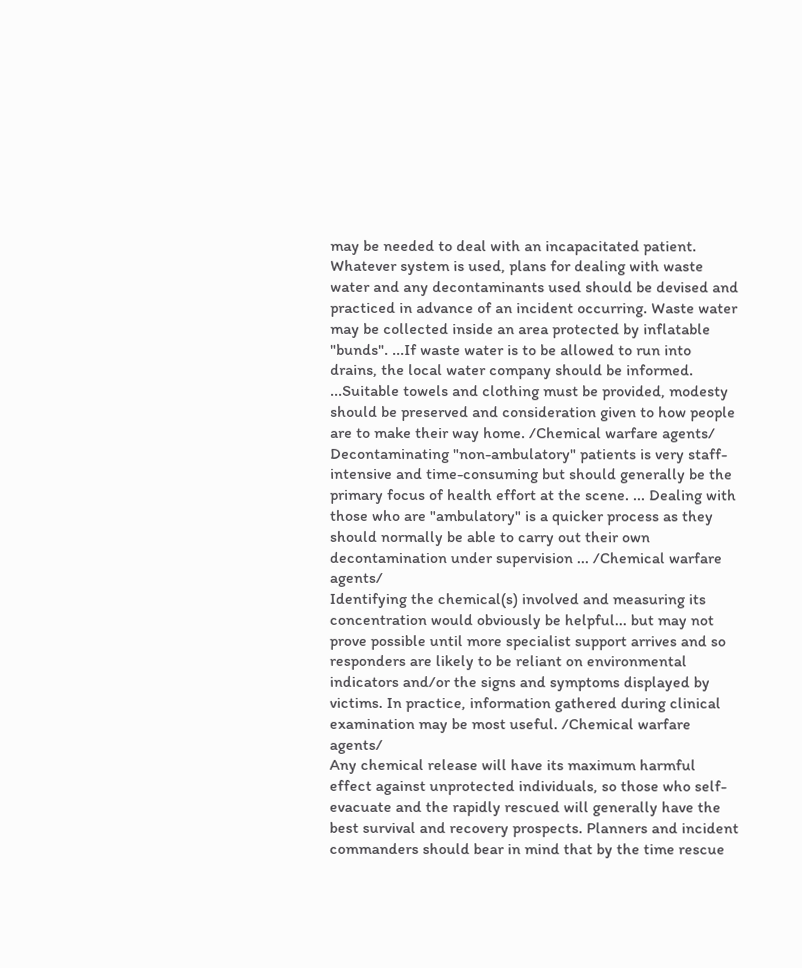may be needed to deal with an incapacitated patient. Whatever system is used, plans for dealing with waste water and any decontaminants used should be devised and practiced in advance of an incident occurring. Waste water may be collected inside an area protected by inflatable "bunds". ...If waste water is to be allowed to run into drains, the local water company should be informed. ...Suitable towels and clothing must be provided, modesty should be preserved and consideration given to how people are to make their way home. /Chemical warfare agents/
Decontaminating "non-ambulatory" patients is very staff-intensive and time-consuming but should generally be the primary focus of health effort at the scene. ... Dealing with those who are "ambulatory" is a quicker process as they should normally be able to carry out their own decontamination under supervision ... /Chemical warfare agents/
Identifying the chemical(s) involved and measuring its concentration would obviously be helpful... but may not prove possible until more specialist support arrives and so responders are likely to be reliant on environmental indicators and/or the signs and symptoms displayed by victims. In practice, information gathered during clinical examination may be most useful. /Chemical warfare agents/
Any chemical release will have its maximum harmful effect against unprotected individuals, so those who self-evacuate and the rapidly rescued will generally have the best survival and recovery prospects. Planners and incident commanders should bear in mind that by the time rescue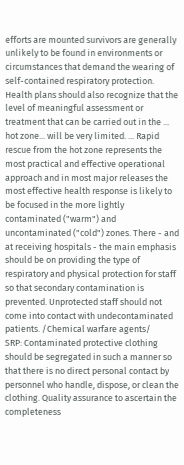efforts are mounted survivors are generally unlikely to be found in environments or circumstances that demand the wearing of self-contained respiratory protection. Health plans should also recognize that the level of meaningful assessment or treatment that can be carried out in the ... hot zone... will be very limited. ... Rapid rescue from the hot zone represents the most practical and effective operational approach and in most major releases the most effective health response is likely to be focused in the more lightly contaminated ("warm") and uncontaminated ("cold") zones. There - and at receiving hospitals - the main emphasis should be on providing the type of respiratory and physical protection for staff so that secondary contamination is prevented. Unprotected staff should not come into contact with undecontaminated patients. /Chemical warfare agents/
SRP: Contaminated protective clothing should be segregated in such a manner so that there is no direct personal contact by personnel who handle, dispose, or clean the clothing. Quality assurance to ascertain the completeness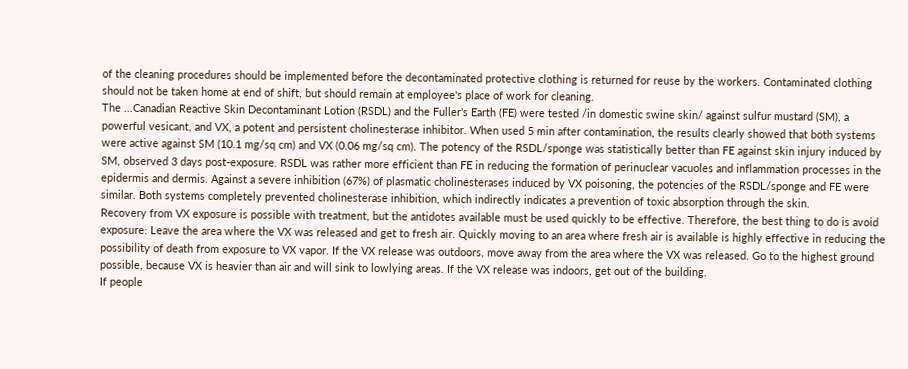of the cleaning procedures should be implemented before the decontaminated protective clothing is returned for reuse by the workers. Contaminated clothing should not be taken home at end of shift, but should remain at employee's place of work for cleaning.
The ...Canadian Reactive Skin Decontaminant Lotion (RSDL) and the Fuller's Earth (FE) were tested /in domestic swine skin/ against sulfur mustard (SM), a powerful vesicant, and VX, a potent and persistent cholinesterase inhibitor. When used 5 min after contamination, the results clearly showed that both systems were active against SM (10.1 mg/sq cm) and VX (0.06 mg/sq cm). The potency of the RSDL/sponge was statistically better than FE against skin injury induced by SM, observed 3 days post-exposure. RSDL was rather more efficient than FE in reducing the formation of perinuclear vacuoles and inflammation processes in the epidermis and dermis. Against a severe inhibition (67%) of plasmatic cholinesterases induced by VX poisoning, the potencies of the RSDL/sponge and FE were similar. Both systems completely prevented cholinesterase inhibition, which indirectly indicates a prevention of toxic absorption through the skin.
Recovery from VX exposure is possible with treatment, but the antidotes available must be used quickly to be effective. Therefore, the best thing to do is avoid exposure: Leave the area where the VX was released and get to fresh air. Quickly moving to an area where fresh air is available is highly effective in reducing the possibility of death from exposure to VX vapor. If the VX release was outdoors, move away from the area where the VX was released. Go to the highest ground possible, because VX is heavier than air and will sink to lowlying areas. If the VX release was indoors, get out of the building.
If people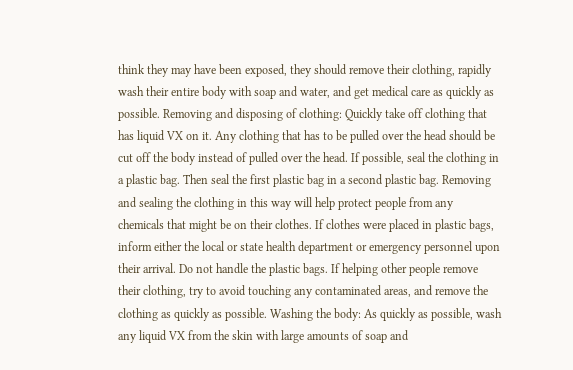think they may have been exposed, they should remove their clothing, rapidly wash their entire body with soap and water, and get medical care as quickly as possible. Removing and disposing of clothing: Quickly take off clothing that has liquid VX on it. Any clothing that has to be pulled over the head should be cut off the body instead of pulled over the head. If possible, seal the clothing in a plastic bag. Then seal the first plastic bag in a second plastic bag. Removing and sealing the clothing in this way will help protect people from any chemicals that might be on their clothes. If clothes were placed in plastic bags, inform either the local or state health department or emergency personnel upon their arrival. Do not handle the plastic bags. If helping other people remove their clothing, try to avoid touching any contaminated areas, and remove the clothing as quickly as possible. Washing the body: As quickly as possible, wash any liquid VX from the skin with large amounts of soap and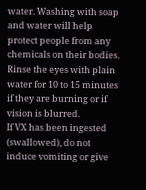water. Washing with soap and water will help protect people from any chemicals on their bodies. Rinse the eyes with plain water for 10 to 15 minutes if they are burning or if vision is blurred.
If VX has been ingested (swallowed), do not induce vomiting or give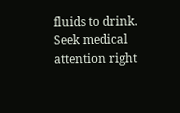fluids to drink. Seek medical attention right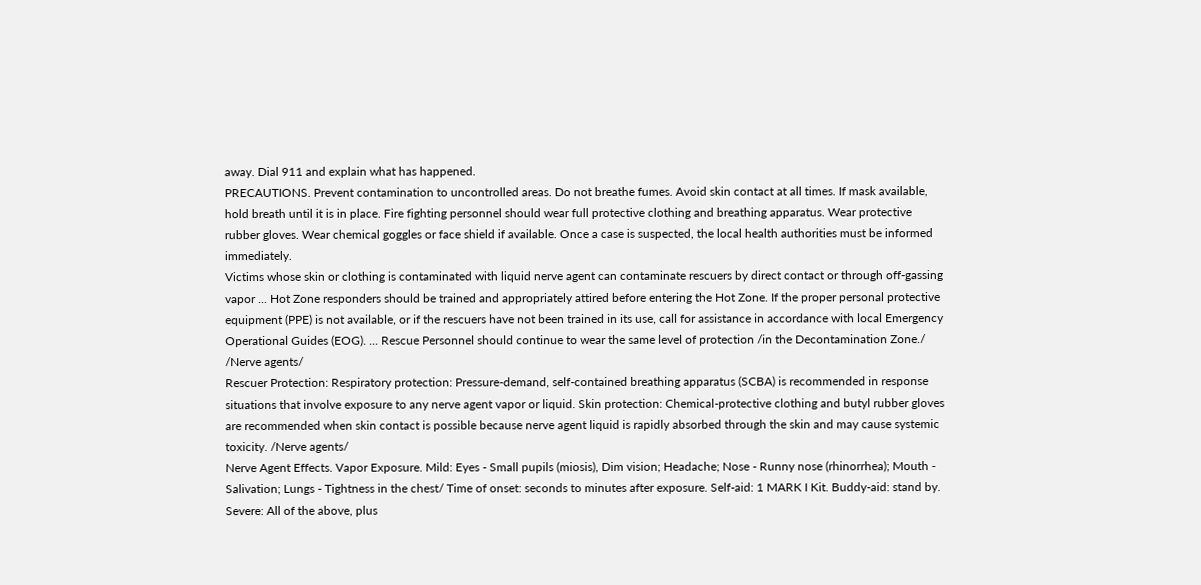away. Dial 911 and explain what has happened.
PRECAUTIONS. Prevent contamination to uncontrolled areas. Do not breathe fumes. Avoid skin contact at all times. If mask available, hold breath until it is in place. Fire fighting personnel should wear full protective clothing and breathing apparatus. Wear protective rubber gloves. Wear chemical goggles or face shield if available. Once a case is suspected, the local health authorities must be informed immediately.
Victims whose skin or clothing is contaminated with liquid nerve agent can contaminate rescuers by direct contact or through off-gassing vapor ... Hot Zone responders should be trained and appropriately attired before entering the Hot Zone. If the proper personal protective equipment (PPE) is not available, or if the rescuers have not been trained in its use, call for assistance in accordance with local Emergency Operational Guides (EOG). ... Rescue Personnel should continue to wear the same level of protection /in the Decontamination Zone./ /Nerve agents/
Rescuer Protection: Respiratory protection: Pressure-demand, self-contained breathing apparatus (SCBA) is recommended in response situations that involve exposure to any nerve agent vapor or liquid. Skin protection: Chemical-protective clothing and butyl rubber gloves are recommended when skin contact is possible because nerve agent liquid is rapidly absorbed through the skin and may cause systemic toxicity. /Nerve agents/
Nerve Agent Effects. Vapor Exposure. Mild: Eyes - Small pupils (miosis), Dim vision; Headache; Nose - Runny nose (rhinorrhea); Mouth - Salivation; Lungs - Tightness in the chest/ Time of onset: seconds to minutes after exposure. Self-aid: 1 MARK I Kit. Buddy-aid: stand by. Severe: All of the above, plus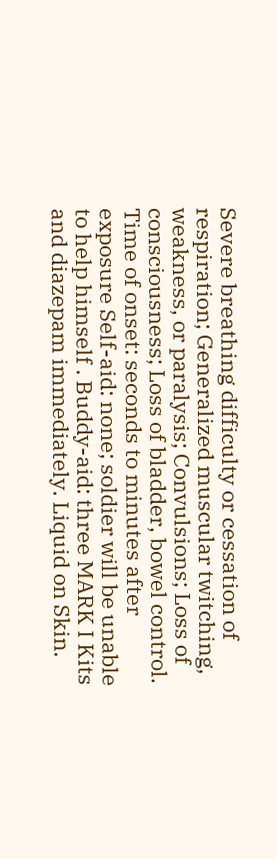Severe breathing difficulty or cessation of respiration; Generalized muscular twitching, weakness, or paralysis; Convulsions; Loss of consciousness; Loss of bladder, bowel control. Time of onset: seconds to minutes after exposure Self-aid: none; soldier will be unable to help himself . Buddy-aid: three MARK I Kits and diazepam immediately. Liquid on Skin.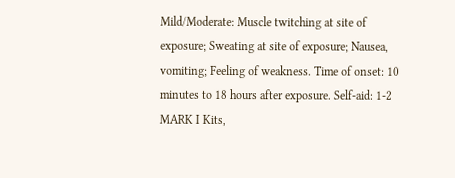Mild/Moderate: Muscle twitching at site of exposure; Sweating at site of exposure; Nausea, vomiting; Feeling of weakness. Time of onset: 10 minutes to 18 hours after exposure. Self-aid: 1-2 MARK I Kits,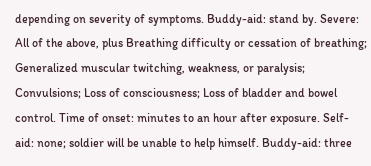depending on severity of symptoms. Buddy-aid: stand by. Severe: All of the above, plus Breathing difficulty or cessation of breathing; Generalized muscular twitching, weakness, or paralysis; Convulsions; Loss of consciousness; Loss of bladder and bowel control. Time of onset: minutes to an hour after exposure. Self-aid: none; soldier will be unable to help himself. Buddy-aid: three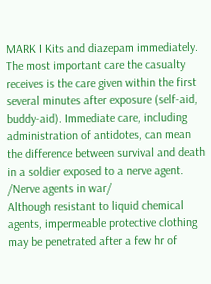MARK I Kits and diazepam immediately. The most important care the casualty receives is the care given within the first several minutes after exposure (self-aid, buddy-aid). Immediate care, including administration of antidotes, can mean the difference between survival and death in a soldier exposed to a nerve agent. /Nerve agents in war/
Although resistant to liquid chemical agents, impermeable protective clothing may be penetrated after a few hr of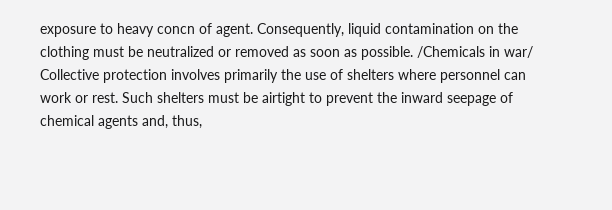exposure to heavy concn of agent. Consequently, liquid contamination on the clothing must be neutralized or removed as soon as possible. /Chemicals in war/
Collective protection involves primarily the use of shelters where personnel can work or rest. Such shelters must be airtight to prevent the inward seepage of chemical agents and, thus,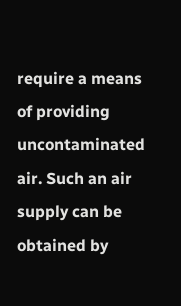require a means of providing uncontaminated air. Such an air supply can be obtained by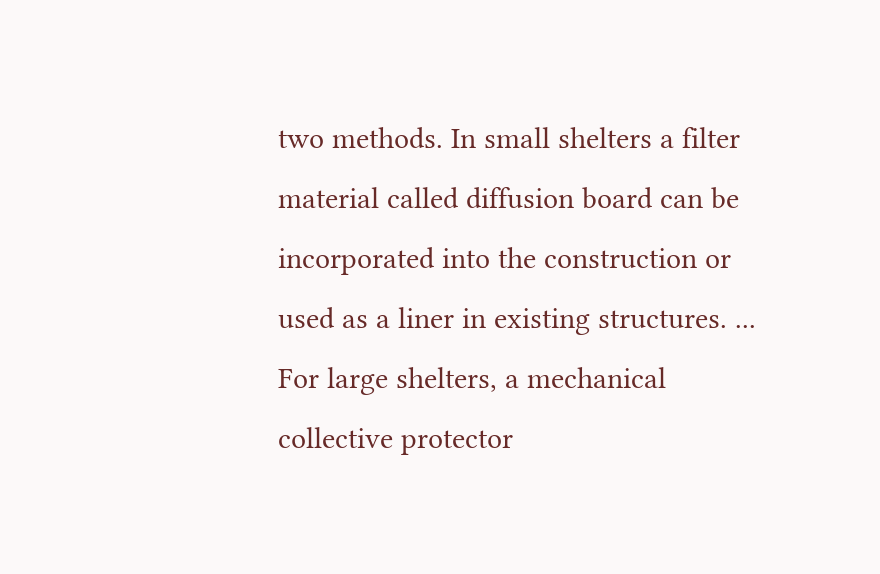two methods. In small shelters a filter material called diffusion board can be incorporated into the construction or used as a liner in existing structures. ... For large shelters, a mechanical collective protector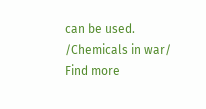can be used. /Chemicals in war/
Find more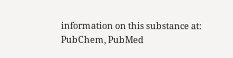information on this substance at: PubChem, PubMed